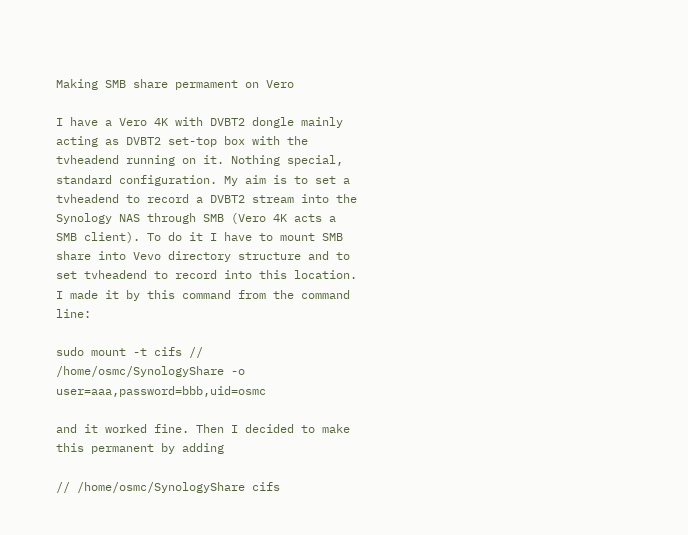Making SMB share permament on Vero

I have a Vero 4K with DVBT2 dongle mainly acting as DVBT2 set-top box with the tvheadend running on it. Nothing special, standard configuration. My aim is to set a tvheadend to record a DVBT2 stream into the Synology NAS through SMB (Vero 4K acts a SMB client). To do it I have to mount SMB share into Vevo directory structure and to set tvheadend to record into this location. I made it by this command from the command line:

sudo mount -t cifs // /home/osmc/SynologyShare -o user=aaa,password=bbb,uid=osmc

and it worked fine. Then I decided to make this permanent by adding

// /home/osmc/SynologyShare cifs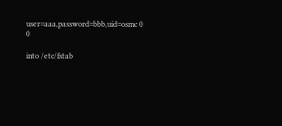user=aaa,password=bbb,uid=osmc 0 0

into /etc/fstab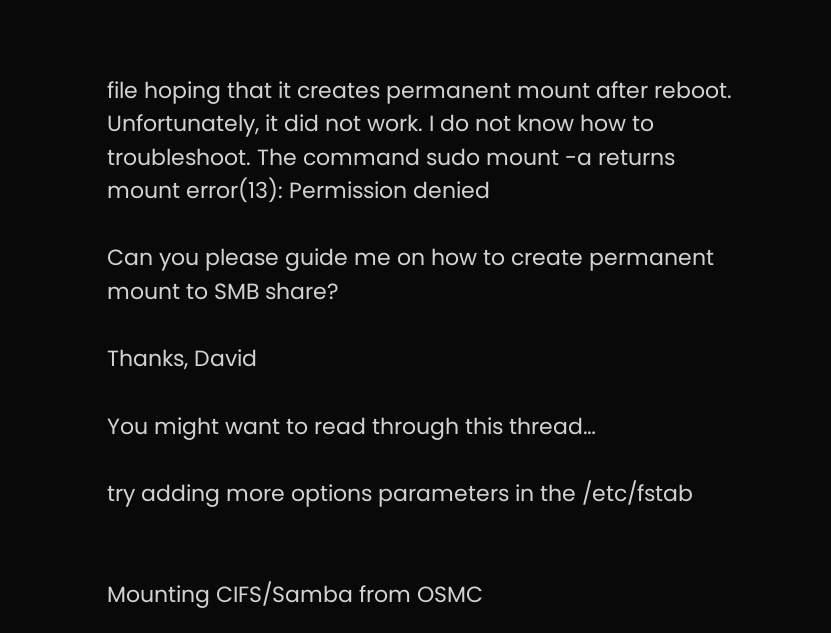file hoping that it creates permanent mount after reboot. Unfortunately, it did not work. I do not know how to troubleshoot. The command sudo mount -a returns mount error(13): Permission denied

Can you please guide me on how to create permanent mount to SMB share?

Thanks, David

You might want to read through this thread…

try adding more options parameters in the /etc/fstab


Mounting CIFS/Samba from OSMC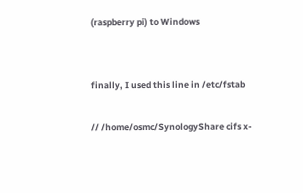(raspberry pi) to Windows


finally, I used this line in /etc/fstab

// /home/osmc/SynologyShare cifs x-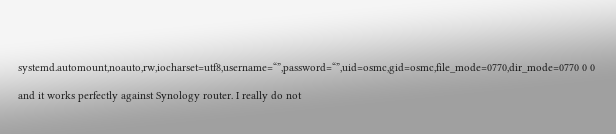systemd.automount,noauto,rw,iocharset=utf8,username=“”,password=“”,uid=osmc,gid=osmc,file_mode=0770,dir_mode=0770 0 0

and it works perfectly against Synology router. I really do not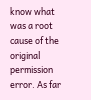know what was a root cause of the original permission error. As far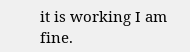it is working I am fine.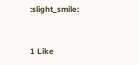:slight_smile:


1 Like